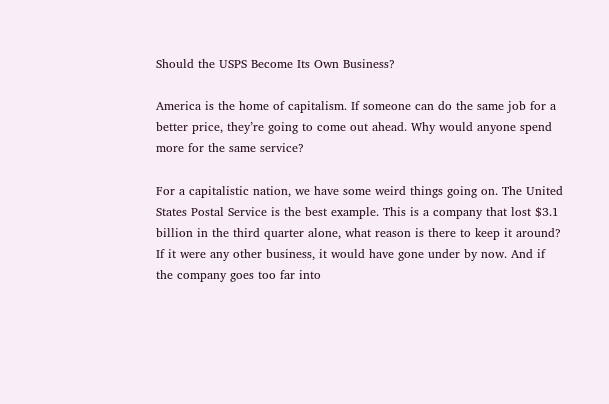Should the USPS Become Its Own Business?

America is the home of capitalism. If someone can do the same job for a better price, they’re going to come out ahead. Why would anyone spend more for the same service?

For a capitalistic nation, we have some weird things going on. The United States Postal Service is the best example. This is a company that lost $3.1 billion in the third quarter alone, what reason is there to keep it around? If it were any other business, it would have gone under by now. And if the company goes too far into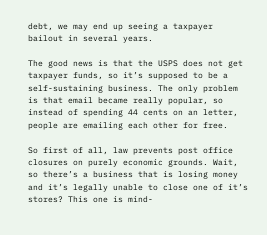debt, we may end up seeing a taxpayer bailout in several years.

The good news is that the USPS does not get taxpayer funds, so it’s supposed to be a self-sustaining business. The only problem is that email became really popular, so instead of spending 44 cents on an letter, people are emailing each other for free.

So first of all, law prevents post office closures on purely economic grounds. Wait, so there’s a business that is losing money and it’s legally unable to close one of it’s stores? This one is mind-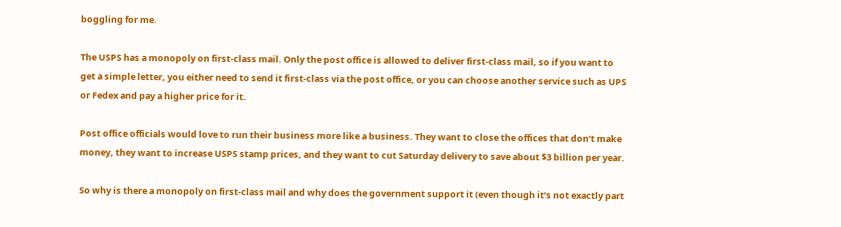boggling for me.

The USPS has a monopoly on first-class mail. Only the post office is allowed to deliver first-class mail, so if you want to get a simple letter, you either need to send it first-class via the post office, or you can choose another service such as UPS or Fedex and pay a higher price for it.

Post office officials would love to run their business more like a business. They want to close the offices that don’t make money, they want to increase USPS stamp prices, and they want to cut Saturday delivery to save about $3 billion per year.

So why is there a monopoly on first-class mail and why does the government support it (even though it’s not exactly part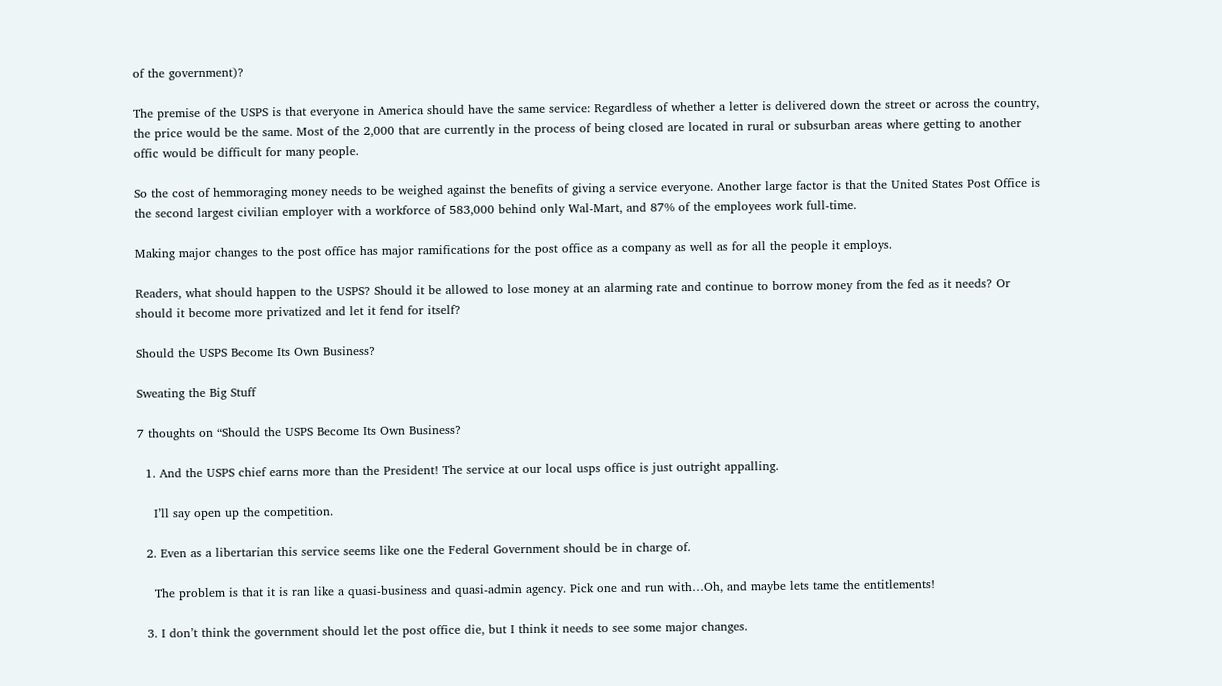of the government)?

The premise of the USPS is that everyone in America should have the same service: Regardless of whether a letter is delivered down the street or across the country, the price would be the same. Most of the 2,000 that are currently in the process of being closed are located in rural or subsurban areas where getting to another offic would be difficult for many people.

So the cost of hemmoraging money needs to be weighed against the benefits of giving a service everyone. Another large factor is that the United States Post Office is the second largest civilian employer with a workforce of 583,000 behind only Wal-Mart, and 87% of the employees work full-time.

Making major changes to the post office has major ramifications for the post office as a company as well as for all the people it employs.

Readers, what should happen to the USPS? Should it be allowed to lose money at an alarming rate and continue to borrow money from the fed as it needs? Or should it become more privatized and let it fend for itself?

Should the USPS Become Its Own Business?

Sweating the Big Stuff

7 thoughts on “Should the USPS Become Its Own Business?

  1. And the USPS chief earns more than the President! The service at our local usps office is just outright appalling.

    I’ll say open up the competition.

  2. Even as a libertarian this service seems like one the Federal Government should be in charge of.

    The problem is that it is ran like a quasi-business and quasi-admin agency. Pick one and run with…Oh, and maybe lets tame the entitlements!

  3. I don’t think the government should let the post office die, but I think it needs to see some major changes.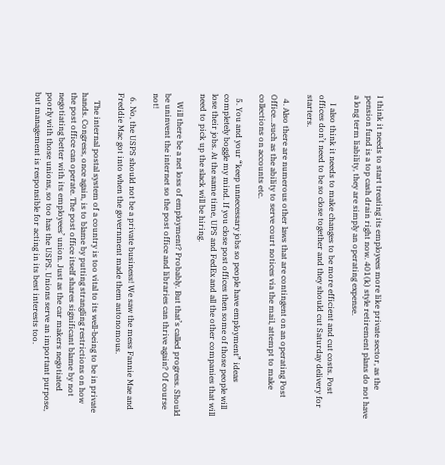I think it needs to start treating its employees more like private sector, as the pension fund is a top cash drain right now. 401(k) style retirement plans do not have a long term liability, they are simply an operating expense.

    I also think it needs to make changes to be more efficient and cut costs. Post offices don’t need to be so close together and they should cut Saturday delivery for starters.

  4. Also there are numerous other laws that are contingent on an operating Post Office…such as the ability to serve court notices via the mail, attempt to make collections on accounts etc.

  5. You and your “keep unnecessary jobs so people have employment” ideas completely boggle my mind. If you close post offices then some of those people will lose their jobs. At the same time, UPS and FedEx and all the other companies that will need to pick up the slack will be hiring.

    Will there be a net loss of employment? Probably. But that’s called progress. Should be uninvent the internet so the post office and libraries can thrive again? Of course not!

  6. No, the USPS should not be a private business! We saw the mess Fannie Mae and Freddie Mac got into when the government made them autonomous.

    The internal postal system of a country is too vital to its well-being to be in private hands. Congress, once again, is to blame by putting strangling restrictions on how the post office can operate. The post office itself shares significant blame by not negotiating better with its employees’ union. Just as the car makers negotiated poorly with those unions, so too has the USPS. Unions serve an important purpose, but management is responsible for acting in its best interests too.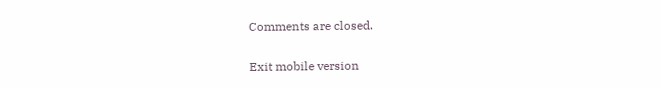Comments are closed.

Exit mobile version